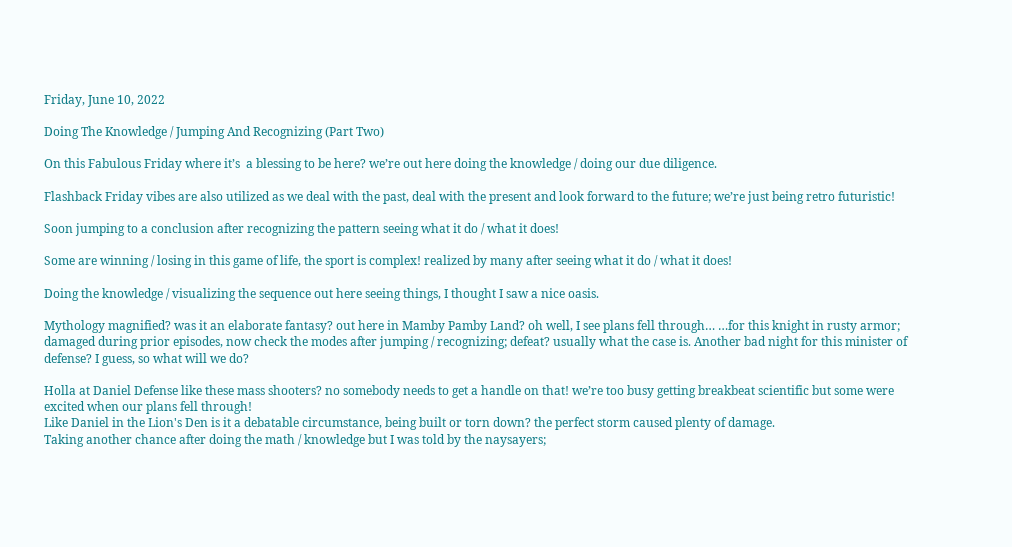Friday, June 10, 2022

Doing The Knowledge / Jumping And Recognizing (Part Two)

On this Fabulous Friday where it’s  a blessing to be here? we’re out here doing the knowledge / doing our due diligence.

Flashback Friday vibes are also utilized as we deal with the past, deal with the present and look forward to the future; we’re just being retro futuristic!

Soon jumping to a conclusion after recognizing the pattern seeing what it do / what it does!

Some are winning / losing in this game of life, the sport is complex! realized by many after seeing what it do / what it does!

Doing the knowledge / visualizing the sequence out here seeing things, I thought I saw a nice oasis.

Mythology magnified? was it an elaborate fantasy? out here in Mamby Pamby Land? oh well, I see plans fell through… …for this knight in rusty armor; damaged during prior episodes, now check the modes after jumping / recognizing; defeat? usually what the case is. Another bad night for this minister of defense? I guess, so what will we do?

Holla at Daniel Defense like these mass shooters? no somebody needs to get a handle on that! we’re too busy getting breakbeat scientific but some were excited when our plans fell through!
Like Daniel in the Lion's Den is it a debatable circumstance, being built or torn down? the perfect storm caused plenty of damage.
Taking another chance after doing the math / knowledge but I was told by the naysayers;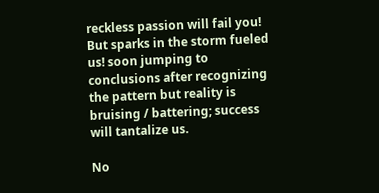reckless passion will fail you! But sparks in the storm fueled us! soon jumping to conclusions after recognizing the pattern but reality is bruising / battering; success will tantalize us.

No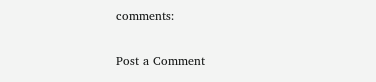comments:

Post a Comment